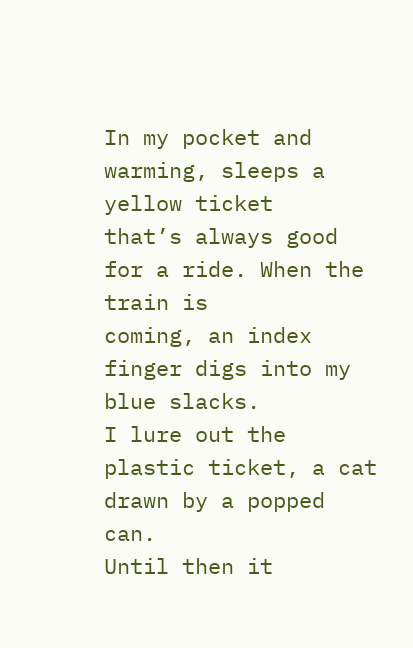In my pocket and warming, sleeps a yellow ticket
that’s always good for a ride. When the train is
coming, an index finger digs into my blue slacks.
I lure out the plastic ticket, a cat drawn by a popped can.
Until then it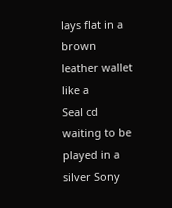lays flat in a brown leather wallet like a
Seal cd waiting to be played in a silver Sony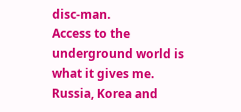disc-man.
Access to the underground world is what it gives me.
Russia, Korea and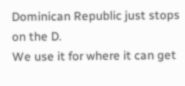Dominican Republic just stops on the D.
We use it for where it can get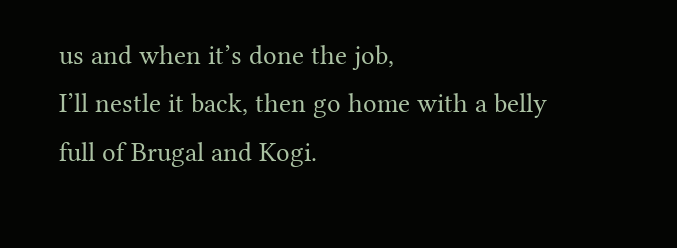us and when it’s done the job,
I’ll nestle it back, then go home with a belly full of Brugal and Kogi.